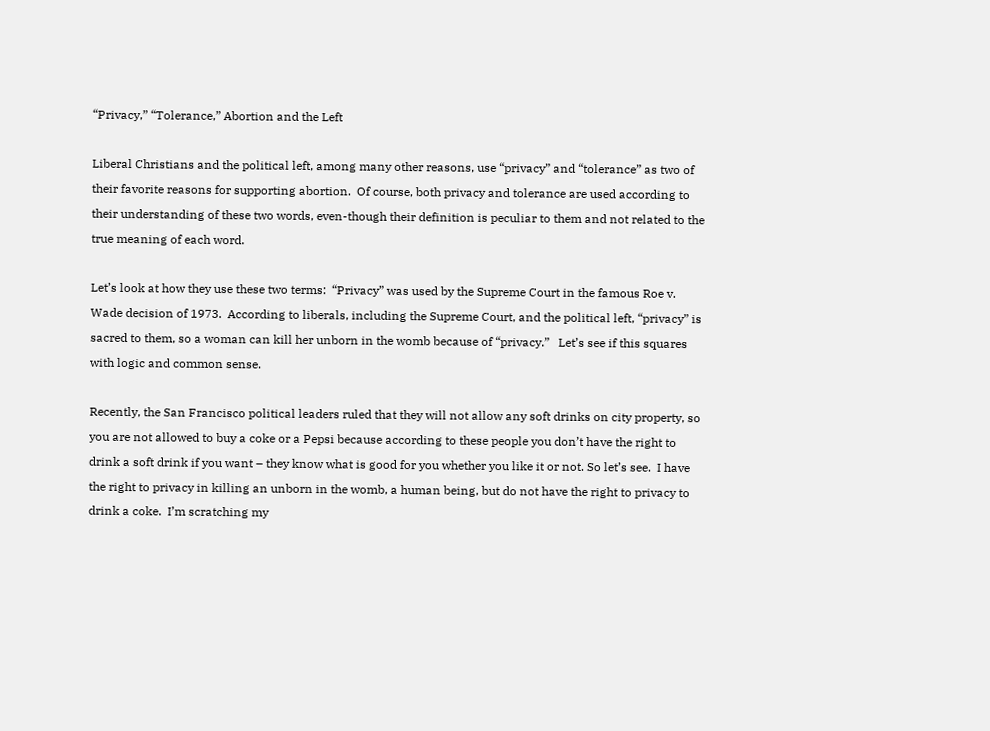“Privacy,” “Tolerance,” Abortion and the Left

Liberal Christians and the political left, among many other reasons, use “privacy” and “tolerance” as two of their favorite reasons for supporting abortion.  Of course, both privacy and tolerance are used according to their understanding of these two words, even-though their definition is peculiar to them and not related to the true meaning of each word.

Let’s look at how they use these two terms:  “Privacy” was used by the Supreme Court in the famous Roe v. Wade decision of 1973.  According to liberals, including the Supreme Court, and the political left, “privacy” is sacred to them, so a woman can kill her unborn in the womb because of “privacy.”   Let’s see if this squares with logic and common sense.

Recently, the San Francisco political leaders ruled that they will not allow any soft drinks on city property, so you are not allowed to buy a coke or a Pepsi because according to these people you don’t have the right to drink a soft drink if you want – they know what is good for you whether you like it or not. So let’s see.  I have the right to privacy in killing an unborn in the womb, a human being, but do not have the right to privacy to drink a coke.  I’m scratching my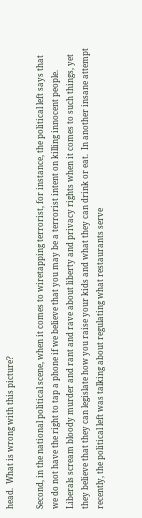head.  What is wrong with this picture?

Second, in the national political scene, when it comes to wiretapping terrorist, for instance, the political left says that we do not have the right to tap a phone if we believe that you may be a terrorist intent on killing innocent people.  Liberals scream bloody murder and rant and rave about liberty and privacy rights when it comes to such things, yet they believe that they can legislate how you raise your kids and what they can drink or eat.  In another insane attempt recently, the political left was talking about regulating what restaurants serve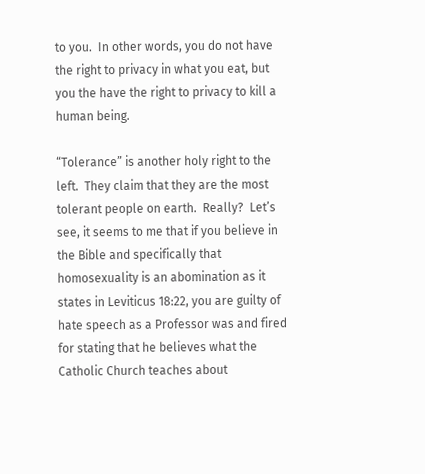to you.  In other words, you do not have the right to privacy in what you eat, but you the have the right to privacy to kill a human being.

“Tolerance” is another holy right to the left.  They claim that they are the most tolerant people on earth.  Really?  Let’s see, it seems to me that if you believe in the Bible and specifically that homosexuality is an abomination as it states in Leviticus 18:22, you are guilty of hate speech as a Professor was and fired for stating that he believes what the Catholic Church teaches about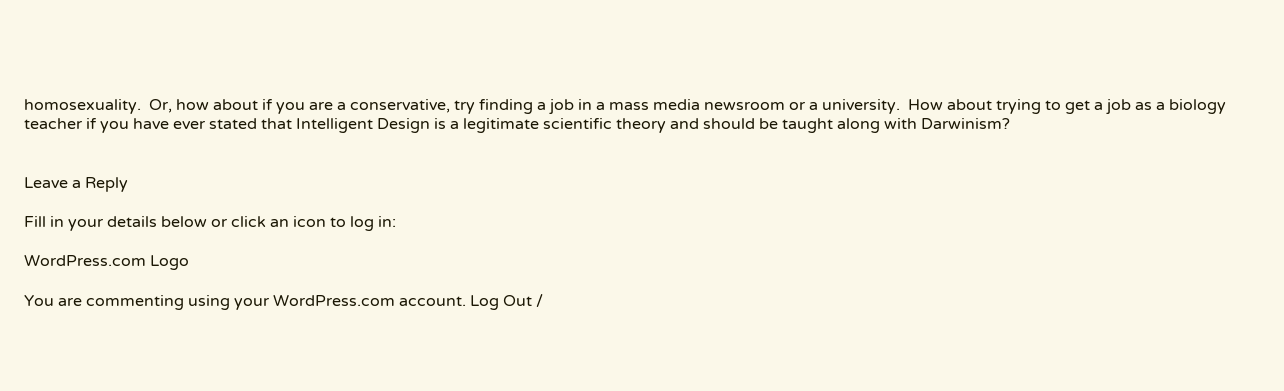homosexuality.  Or, how about if you are a conservative, try finding a job in a mass media newsroom or a university.  How about trying to get a job as a biology teacher if you have ever stated that Intelligent Design is a legitimate scientific theory and should be taught along with Darwinism?


Leave a Reply

Fill in your details below or click an icon to log in:

WordPress.com Logo

You are commenting using your WordPress.com account. Log Out /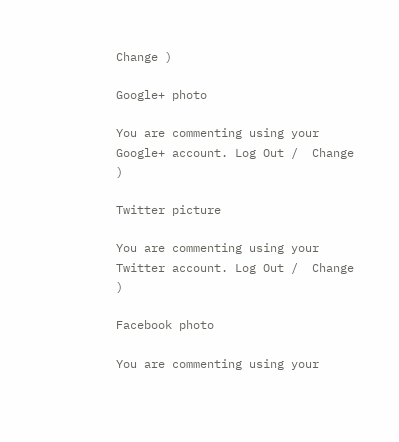Change )

Google+ photo

You are commenting using your Google+ account. Log Out /  Change )

Twitter picture

You are commenting using your Twitter account. Log Out /  Change )

Facebook photo

You are commenting using your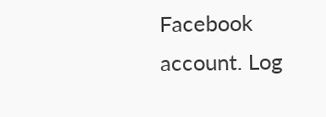Facebook account. Log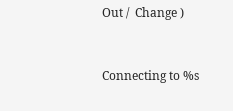Out /  Change )


Connecting to %s